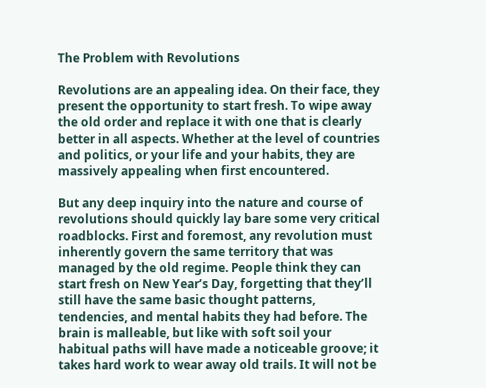The Problem with Revolutions

Revolutions are an appealing idea. On their face, they present the opportunity to start fresh. To wipe away the old order and replace it with one that is clearly better in all aspects. Whether at the level of countries and politics, or your life and your habits, they are massively appealing when first encountered.

But any deep inquiry into the nature and course of revolutions should quickly lay bare some very critical roadblocks. First and foremost, any revolution must inherently govern the same territory that was managed by the old regime. People think they can start fresh on New Year’s Day, forgetting that they’ll still have the same basic thought patterns, tendencies, and mental habits they had before. The brain is malleable, but like with soft soil your habitual paths will have made a noticeable groove; it takes hard work to wear away old trails. It will not be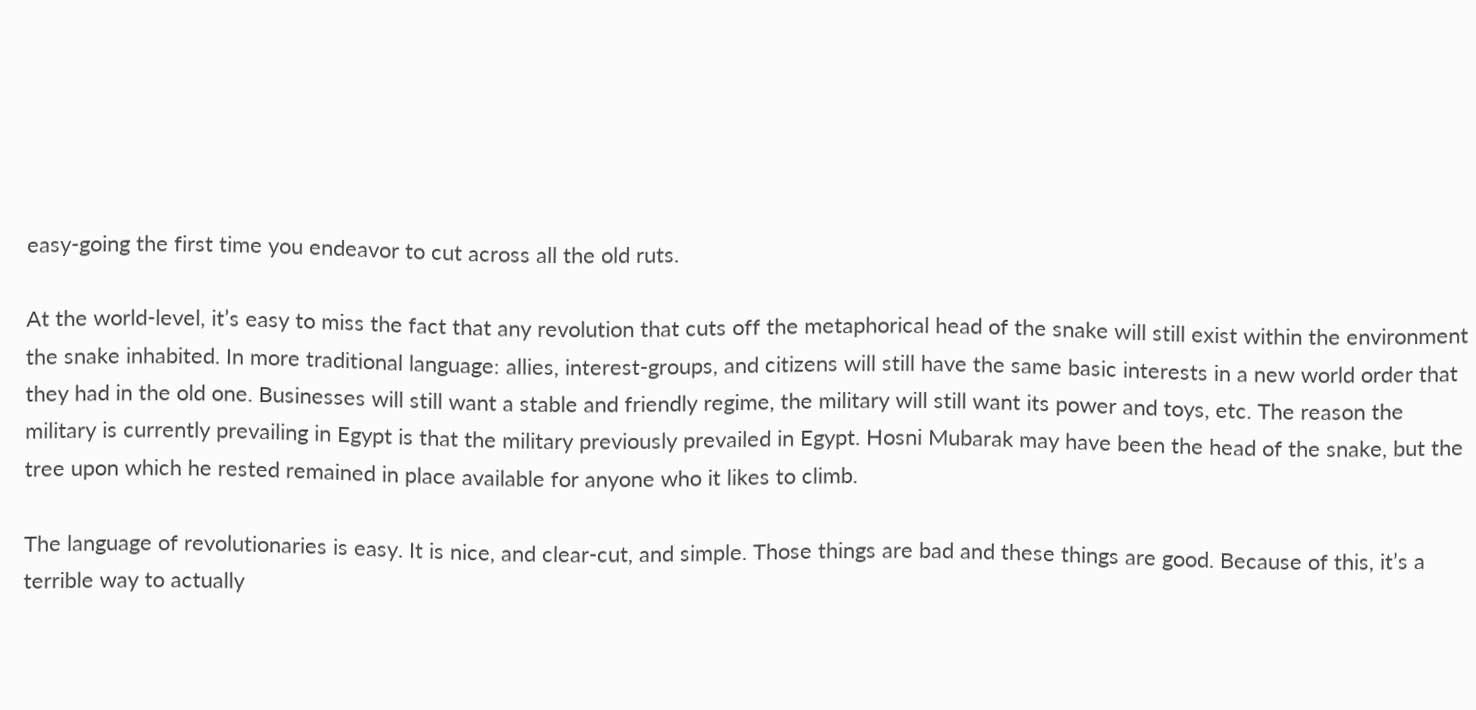easy-going the first time you endeavor to cut across all the old ruts.

At the world-level, it’s easy to miss the fact that any revolution that cuts off the metaphorical head of the snake will still exist within the environment the snake inhabited. In more traditional language: allies, interest-groups, and citizens will still have the same basic interests in a new world order that they had in the old one. Businesses will still want a stable and friendly regime, the military will still want its power and toys, etc. The reason the military is currently prevailing in Egypt is that the military previously prevailed in Egypt. Hosni Mubarak may have been the head of the snake, but the tree upon which he rested remained in place available for anyone who it likes to climb.

The language of revolutionaries is easy. It is nice, and clear-cut, and simple. Those things are bad and these things are good. Because of this, it’s a terrible way to actually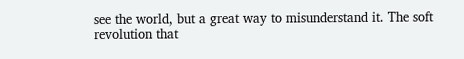see the world, but a great way to misunderstand it. The soft revolution that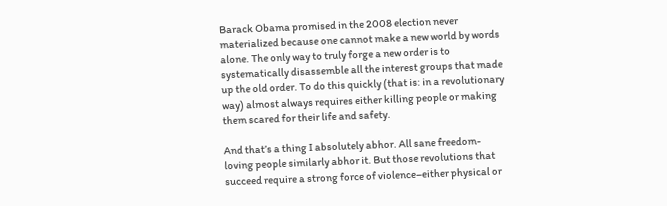Barack Obama promised in the 2008 election never materialized because one cannot make a new world by words alone. The only way to truly forge a new order is to systematically disassemble all the interest groups that made up the old order. To do this quickly (that is: in a revolutionary way) almost always requires either killing people or making them scared for their life and safety.

And that’s a thing I absolutely abhor. All sane freedom-loving people similarly abhor it. But those revolutions that succeed require a strong force of violence–either physical or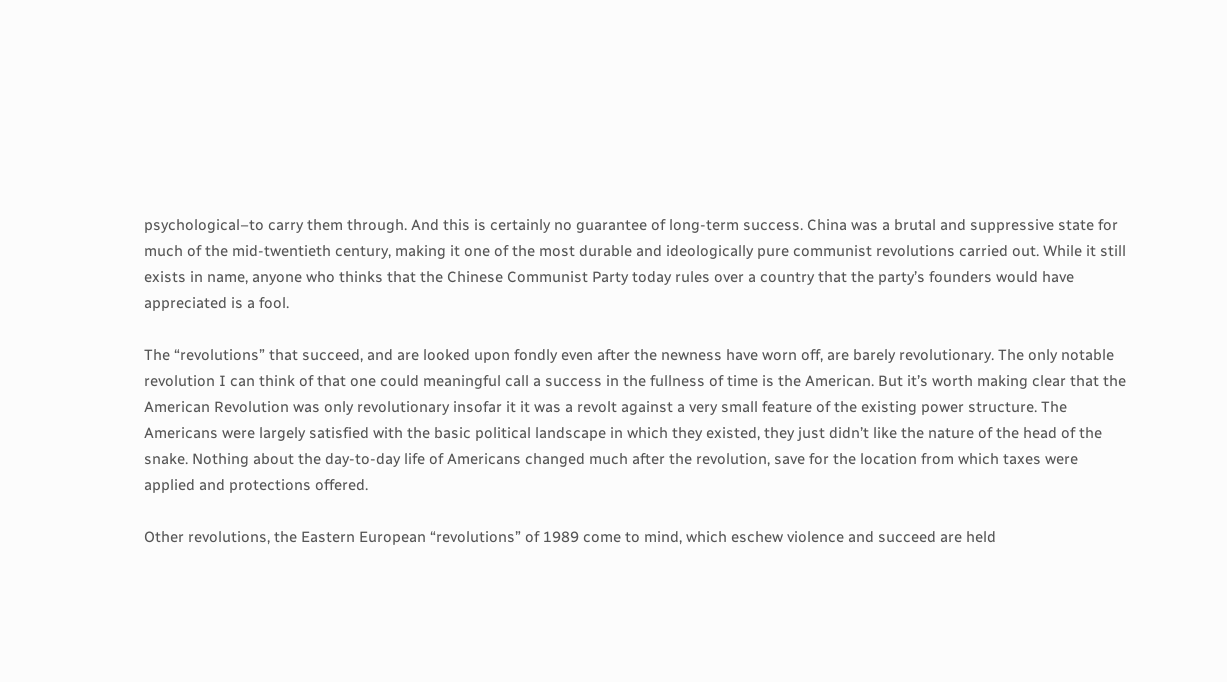psychological–to carry them through. And this is certainly no guarantee of long-term success. China was a brutal and suppressive state for much of the mid-twentieth century, making it one of the most durable and ideologically pure communist revolutions carried out. While it still exists in name, anyone who thinks that the Chinese Communist Party today rules over a country that the party’s founders would have appreciated is a fool.

The “revolutions” that succeed, and are looked upon fondly even after the newness have worn off, are barely revolutionary. The only notable revolution I can think of that one could meaningful call a success in the fullness of time is the American. But it’s worth making clear that the American Revolution was only revolutionary insofar it it was a revolt against a very small feature of the existing power structure. The Americans were largely satisfied with the basic political landscape in which they existed, they just didn’t like the nature of the head of the snake. Nothing about the day-to-day life of Americans changed much after the revolution, save for the location from which taxes were applied and protections offered.

Other revolutions, the Eastern European “revolutions” of 1989 come to mind, which eschew violence and succeed are held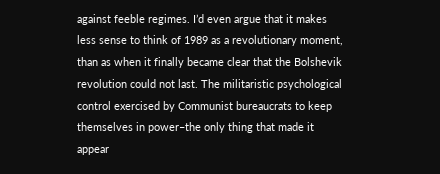against feeble regimes. I’d even argue that it makes less sense to think of 1989 as a revolutionary moment, than as when it finally became clear that the Bolshevik revolution could not last. The militaristic psychological control exercised by Communist bureaucrats to keep themselves in power–the only thing that made it appear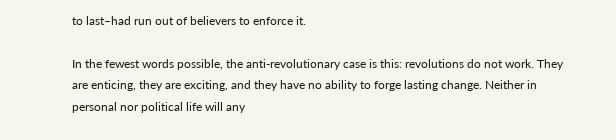to last–had run out of believers to enforce it.

In the fewest words possible, the anti-revolutionary case is this: revolutions do not work. They are enticing, they are exciting, and they have no ability to forge lasting change. Neither in personal nor political life will any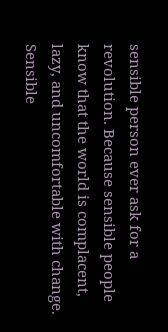sensible person ever ask for a revolution. Because sensible people know that the world is complacent, lazy, and uncomfortable with change. Sensible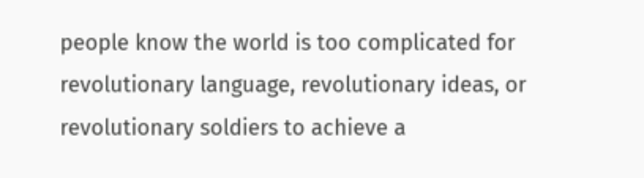people know the world is too complicated for revolutionary language, revolutionary ideas, or revolutionary soldiers to achieve a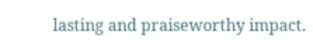lasting and praiseworthy impact.